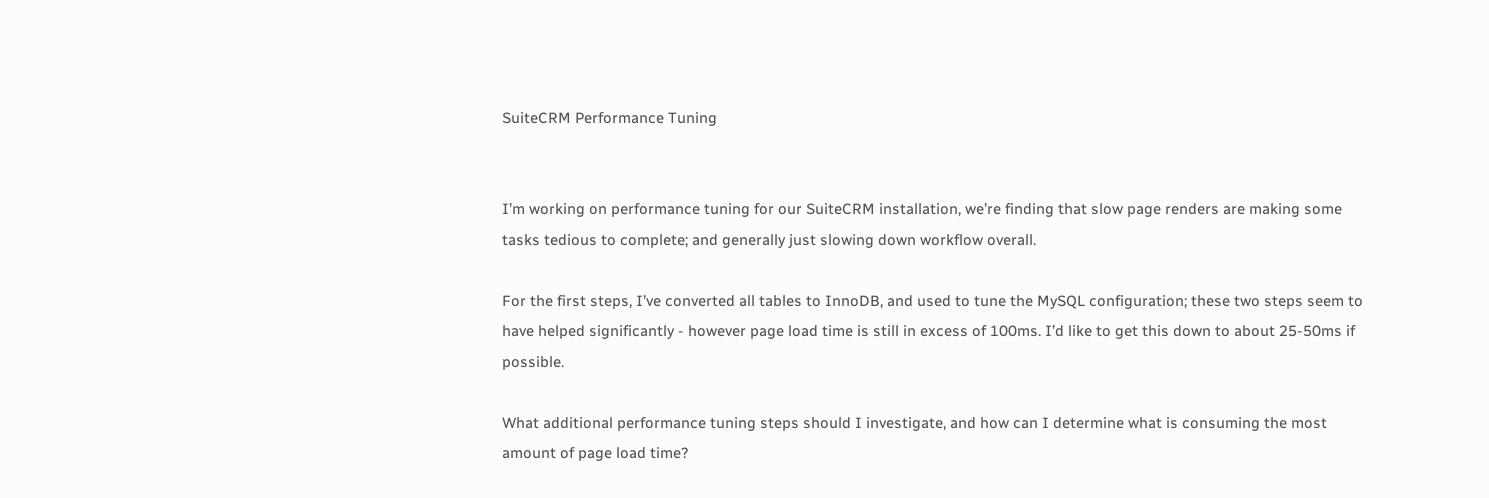SuiteCRM Performance Tuning


I’m working on performance tuning for our SuiteCRM installation, we’re finding that slow page renders are making some tasks tedious to complete; and generally just slowing down workflow overall.

For the first steps, I’ve converted all tables to InnoDB, and used to tune the MySQL configuration; these two steps seem to have helped significantly - however page load time is still in excess of 100ms. I’d like to get this down to about 25-50ms if possible.

What additional performance tuning steps should I investigate, and how can I determine what is consuming the most amount of page load time?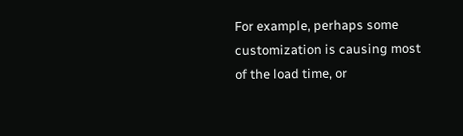For example, perhaps some customization is causing most of the load time, or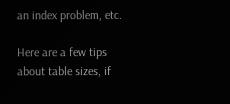an index problem, etc.

Here are a few tips about table sizes, if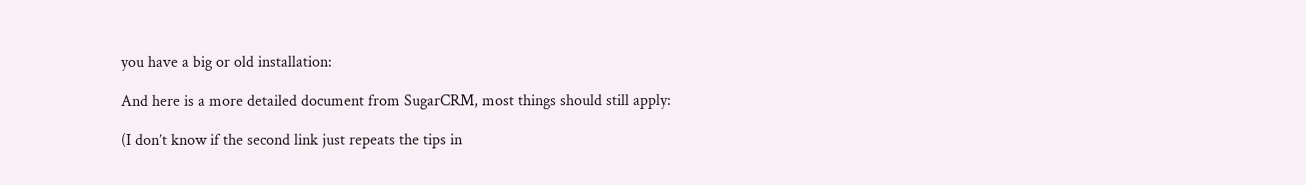you have a big or old installation:

And here is a more detailed document from SugarCRM, most things should still apply:

(I don’t know if the second link just repeats the tips in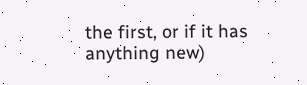the first, or if it has anything new)